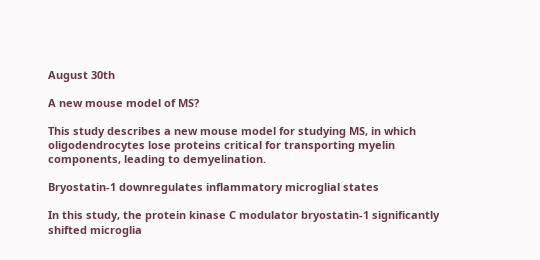August 30th

A new mouse model of MS?

This study describes a new mouse model for studying MS, in which oligodendrocytes lose proteins critical for transporting myelin components, leading to demyelination.

Bryostatin-1 downregulates inflammatory microglial states

In this study, the protein kinase C modulator bryostatin-1 significantly shifted microglia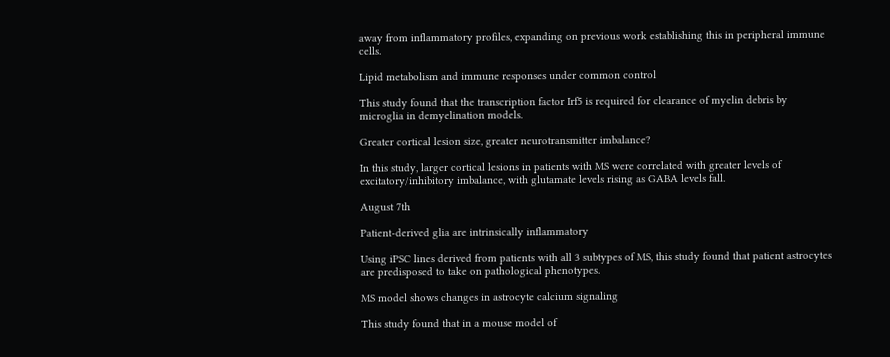away from inflammatory profiles, expanding on previous work establishing this in peripheral immune cells.

Lipid metabolism and immune responses under common control

This study found that the transcription factor Irf5 is required for clearance of myelin debris by microglia in demyelination models.

Greater cortical lesion size, greater neurotransmitter imbalance?

In this study, larger cortical lesions in patients with MS were correlated with greater levels of excitatory/inhibitory imbalance, with glutamate levels rising as GABA levels fall.

August 7th

Patient-derived glia are intrinsically inflammatory

Using iPSC lines derived from patients with all 3 subtypes of MS, this study found that patient astrocytes are predisposed to take on pathological phenotypes.

MS model shows changes in astrocyte calcium signaling

This study found that in a mouse model of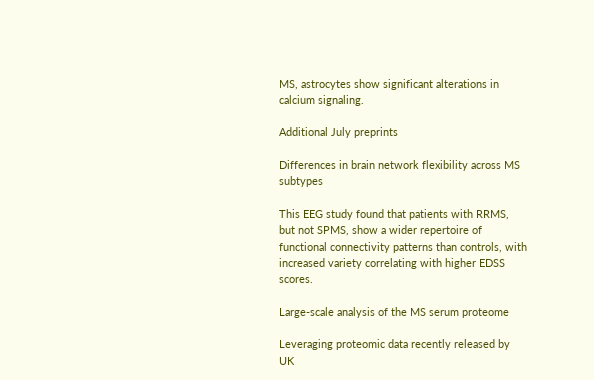MS, astrocytes show significant alterations in calcium signaling.

Additional July preprints

Differences in brain network flexibility across MS subtypes

This EEG study found that patients with RRMS, but not SPMS, show a wider repertoire of functional connectivity patterns than controls, with increased variety correlating with higher EDSS scores.

Large-scale analysis of the MS serum proteome

Leveraging proteomic data recently released by UK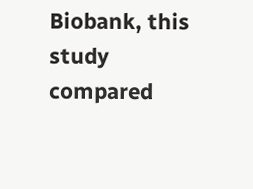Biobank, this study compared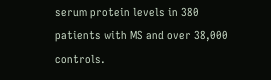serum protein levels in 380 patients with MS and over 38,000 controls.